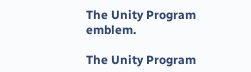The Unity Program emblem.

The Unity Program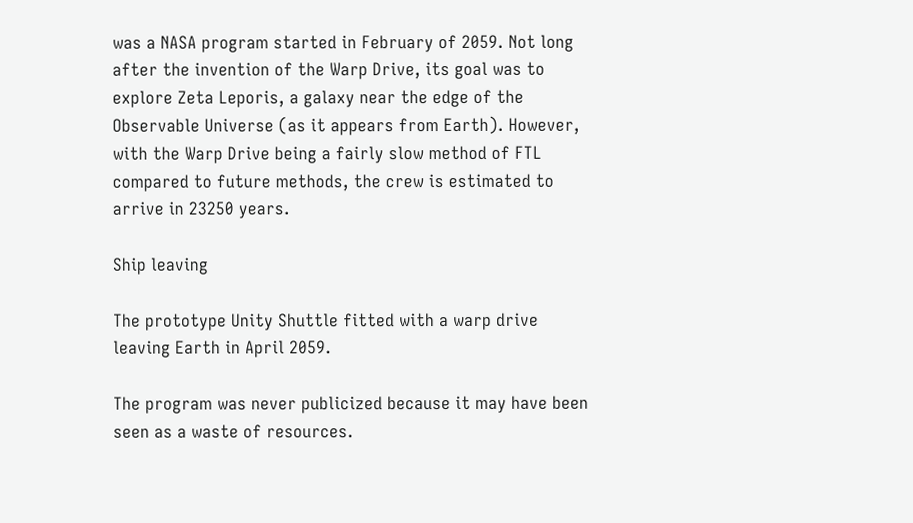was a NASA program started in February of 2059. Not long after the invention of the Warp Drive, its goal was to explore Zeta Leporis, a galaxy near the edge of the Observable Universe (as it appears from Earth). However, with the Warp Drive being a fairly slow method of FTL compared to future methods, the crew is estimated to arrive in 23250 years.

Ship leaving

The prototype Unity Shuttle fitted with a warp drive leaving Earth in April 2059.

The program was never publicized because it may have been seen as a waste of resources.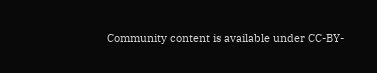Community content is available under CC-BY-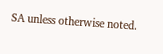SA unless otherwise noted.